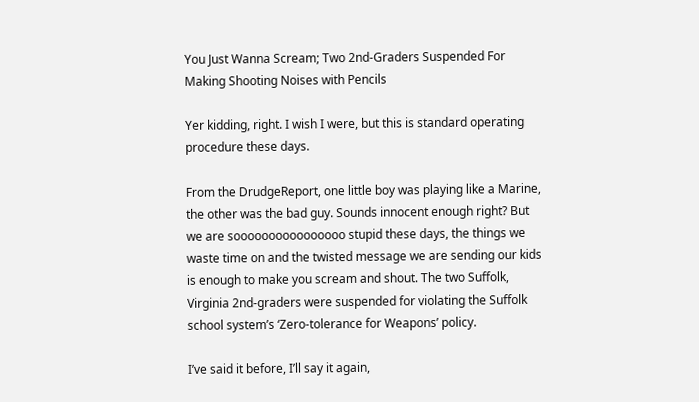You Just Wanna Scream; Two 2nd-Graders Suspended For Making Shooting Noises with Pencils

Yer kidding, right. I wish I were, but this is standard operating procedure these days.

From the DrudgeReport, one little boy was playing like a Marine, the other was the bad guy. Sounds innocent enough right? But we are soooooooooooooooo stupid these days, the things we waste time on and the twisted message we are sending our kids is enough to make you scream and shout. The two Suffolk, Virginia 2nd-graders were suspended for violating the Suffolk school system’s ‘Zero-tolerance for Weapons’ policy.

I’ve said it before, I’ll say it again,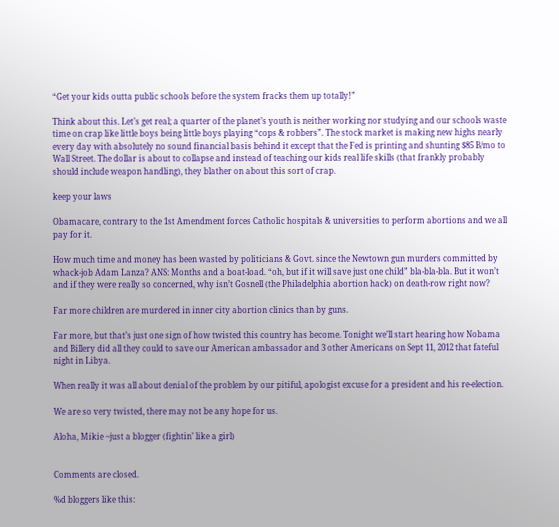“Get your kids outta public schools before the system fracks them up totally!”

Think about this. Let’s get real; a quarter of the planet’s youth is neither working nor studying and our schools waste time on crap like little boys being little boys playing “cops & robbers”. The stock market is making new highs nearly every day with absolutely no sound financial basis behind it except that the Fed is printing and shunting $85 B/mo to Wall Street. The dollar is about to collapse and instead of teaching our kids real life skills (that frankly probably should include weapon handling), they blather on about this sort of crap.

keep your laws

Obamacare, contrary to the 1st Amendment forces Catholic hospitals & universities to perform abortions and we all pay for it.

How much time and money has been wasted by politicians & Govt. since the Newtown gun murders committed by whack-job Adam Lanza? ANS: Months and a boat-load. “oh, but if it will save just one child” bla-bla-bla. But it won’t and if they were really so concerned, why isn’t Gosnell (the Philadelphia abortion hack) on death-row right now?

Far more children are murdered in inner city abortion clinics than by guns.

Far more, but that’s just one sign of how twisted this country has become. Tonight we’ll start hearing how Nobama and Billery did all they could to save our American ambassador and 3 other Americans on Sept 11, 2012 that fateful night in Libya.

When really it was all about denial of the problem by our pitiful, apologist excuse for a president and his re-election.

We are so very twisted, there may not be any hope for us.

Aloha, Mikie ~just a blogger (fightin’ like a girl)


Comments are closed.

%d bloggers like this: